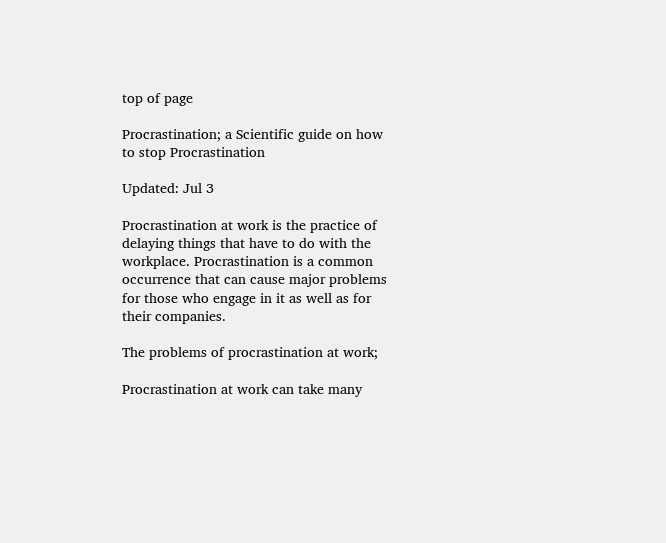top of page

Procrastination; a Scientific guide on how to stop Procrastination

Updated: Jul 3

Procrastination at work is the practice of delaying things that have to do with the workplace. Procrastination is a common occurrence that can cause major problems for those who engage in it as well as for their companies.

The problems of procrastination at work;

Procrastination at work can take many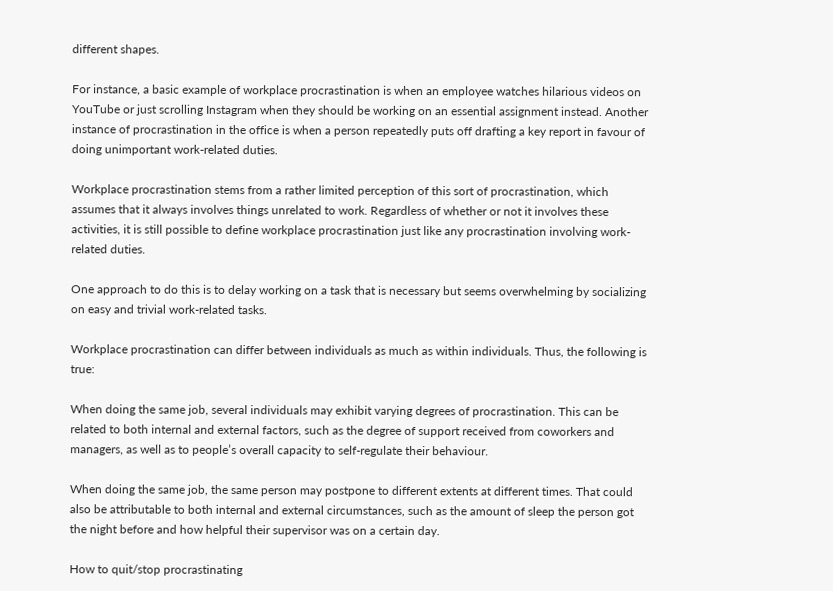different shapes.

For instance, a basic example of workplace procrastination is when an employee watches hilarious videos on YouTube or just scrolling Instagram when they should be working on an essential assignment instead. Another instance of procrastination in the office is when a person repeatedly puts off drafting a key report in favour of doing unimportant work-related duties.

Workplace procrastination stems from a rather limited perception of this sort of procrastination, which assumes that it always involves things unrelated to work. Regardless of whether or not it involves these activities, it is still possible to define workplace procrastination just like any procrastination involving work-related duties.

One approach to do this is to delay working on a task that is necessary but seems overwhelming by socializing on easy and trivial work-related tasks.

Workplace procrastination can differ between individuals as much as within individuals. Thus, the following is true:

When doing the same job, several individuals may exhibit varying degrees of procrastination. This can be related to both internal and external factors, such as the degree of support received from coworkers and managers, as well as to people’s overall capacity to self-regulate their behaviour.

When doing the same job, the same person may postpone to different extents at different times. That could also be attributable to both internal and external circumstances, such as the amount of sleep the person got the night before and how helpful their supervisor was on a certain day.

How to quit/stop procrastinating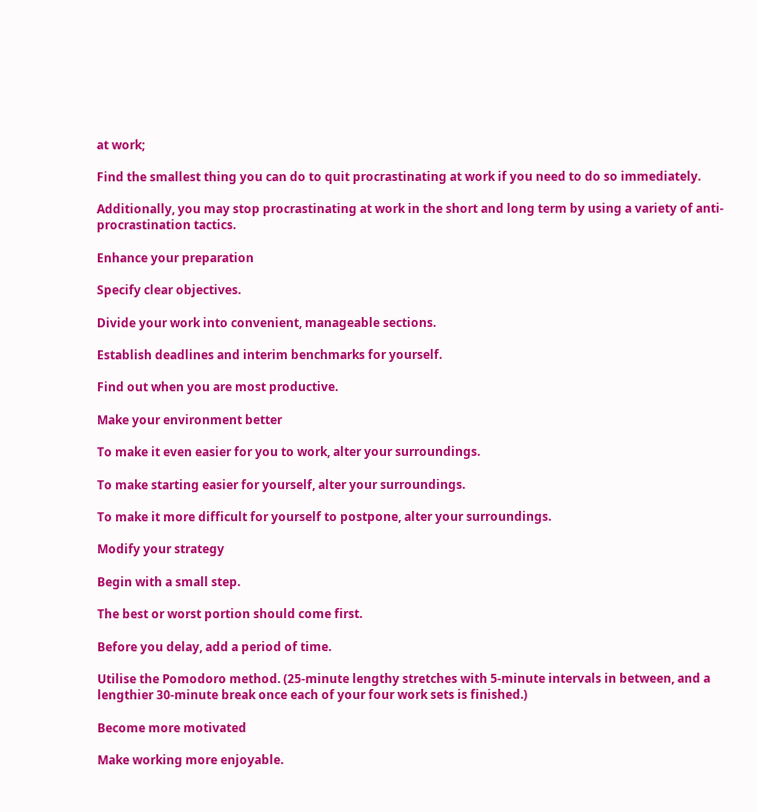at work;

Find the smallest thing you can do to quit procrastinating at work if you need to do so immediately.

Additionally, you may stop procrastinating at work in the short and long term by using a variety of anti-procrastination tactics.

Enhance your preparation

Specify clear objectives.

Divide your work into convenient, manageable sections.

Establish deadlines and interim benchmarks for yourself.

Find out when you are most productive.

Make your environment better

To make it even easier for you to work, alter your surroundings.

To make starting easier for yourself, alter your surroundings.

To make it more difficult for yourself to postpone, alter your surroundings.

Modify your strategy

Begin with a small step.

The best or worst portion should come first.

Before you delay, add a period of time.

Utilise the Pomodoro method. (25-minute lengthy stretches with 5-minute intervals in between, and a lengthier 30-minute break once each of your four work sets is finished.)

Become more motivated

Make working more enjoyable.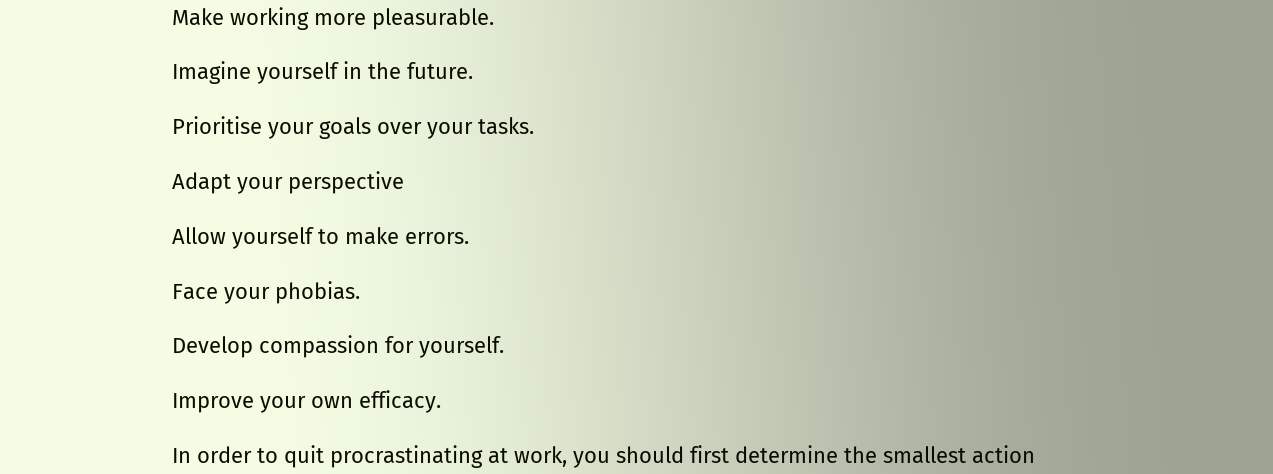Make working more pleasurable.

Imagine yourself in the future.

Prioritise your goals over your tasks.

Adapt your perspective

Allow yourself to make errors.

Face your phobias.

Develop compassion for yourself.

Improve your own efficacy.

In order to quit procrastinating at work, you should first determine the smallest action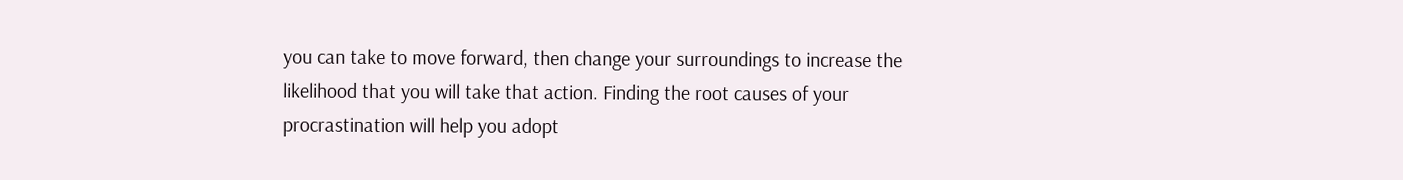you can take to move forward, then change your surroundings to increase the likelihood that you will take that action. Finding the root causes of your procrastination will help you adopt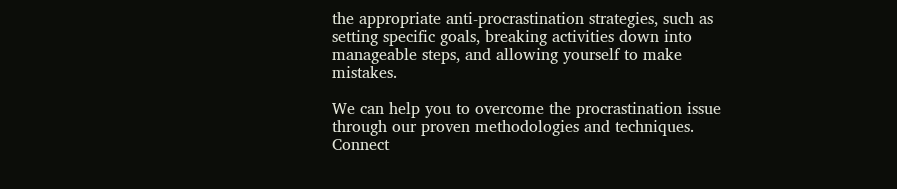the appropriate anti-procrastination strategies, such as setting specific goals, breaking activities down into manageable steps, and allowing yourself to make mistakes.

We can help you to overcome the procrastination issue through our proven methodologies and techniques. Connect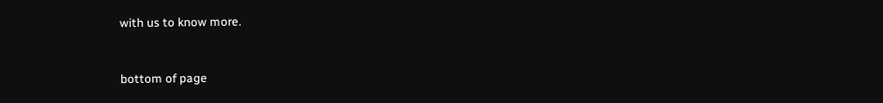with us to know more.


bottom of page